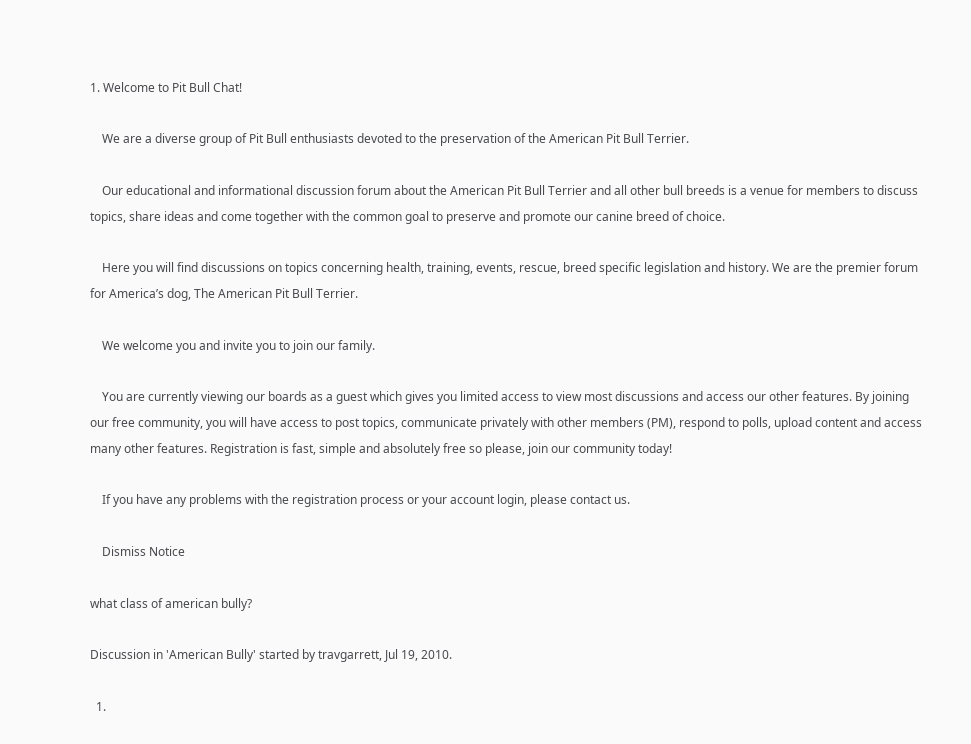1. Welcome to Pit Bull Chat!

    We are a diverse group of Pit Bull enthusiasts devoted to the preservation of the American Pit Bull Terrier.

    Our educational and informational discussion forum about the American Pit Bull Terrier and all other bull breeds is a venue for members to discuss topics, share ideas and come together with the common goal to preserve and promote our canine breed of choice.

    Here you will find discussions on topics concerning health, training, events, rescue, breed specific legislation and history. We are the premier forum for America’s dog, The American Pit Bull Terrier.

    We welcome you and invite you to join our family.

    You are currently viewing our boards as a guest which gives you limited access to view most discussions and access our other features. By joining our free community, you will have access to post topics, communicate privately with other members (PM), respond to polls, upload content and access many other features. Registration is fast, simple and absolutely free so please, join our community today!

    If you have any problems with the registration process or your account login, please contact us.

    Dismiss Notice

what class of american bully?

Discussion in 'American Bully' started by travgarrett, Jul 19, 2010.

  1.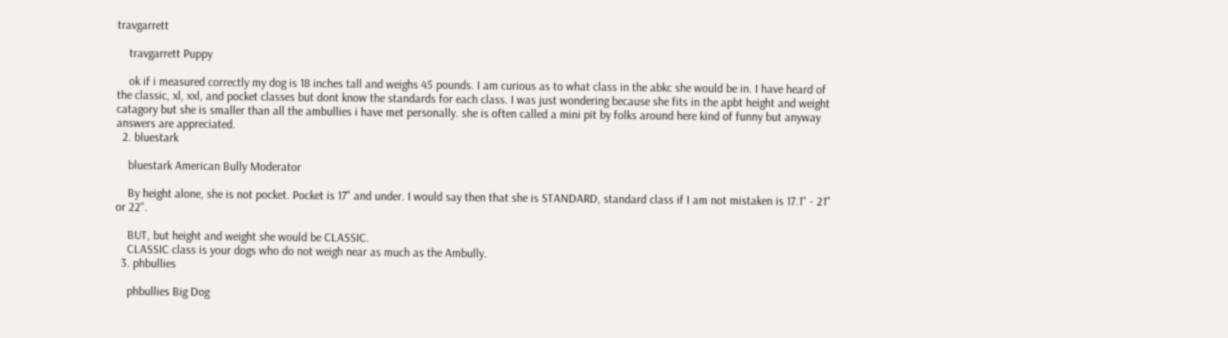travgarrett

    travgarrett Puppy

    ok if i measured correctly my dog is 18 inches tall and weighs 45 pounds. I am curious as to what class in the abkc she would be in. I have heard of the classic, xl, xxl, and pocket classes but dont know the standards for each class. I was just wondering because she fits in the apbt height and weight catagory but she is smaller than all the ambullies i have met personally. she is often called a mini pit by folks around here kind of funny but anyway answers are appreciated.
  2. bluestark

    bluestark American Bully Moderator

    By height alone, she is not pocket. Pocket is 17" and under. I would say then that she is STANDARD, standard class if I am not mistaken is 17.1" - 21" or 22".

    BUT, but height and weight she would be CLASSIC.
    CLASSIC class is your dogs who do not weigh near as much as the Ambully.
  3. phbullies

    phbullies Big Dog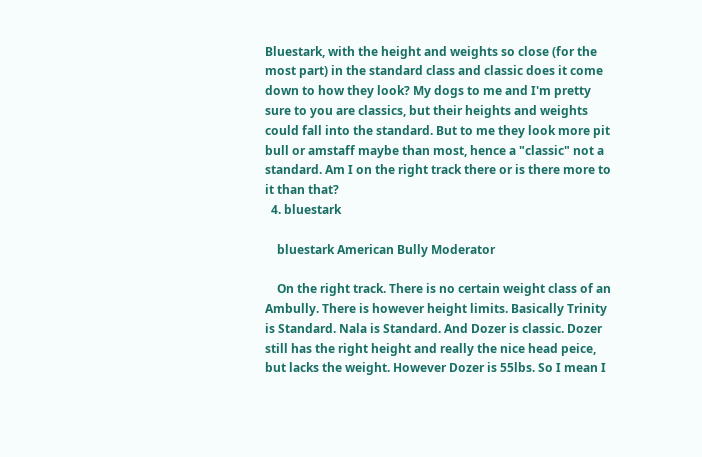Bluestark, with the height and weights so close (for the most part) in the standard class and classic does it come down to how they look? My dogs to me and I'm pretty sure to you are classics, but their heights and weights could fall into the standard. But to me they look more pit bull or amstaff maybe than most, hence a "classic" not a standard. Am I on the right track there or is there more to it than that?
  4. bluestark

    bluestark American Bully Moderator

    On the right track. There is no certain weight class of an Ambully. There is however height limits. Basically Trinity is Standard. Nala is Standard. And Dozer is classic. Dozer still has the right height and really the nice head peice, but lacks the weight. However Dozer is 55lbs. So I mean I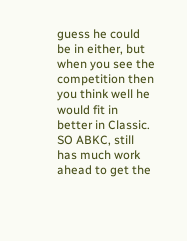guess he could be in either, but when you see the competition then you think well he would fit in better in Classic. SO ABKC, still has much work ahead to get the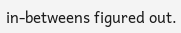in-betweens figured out.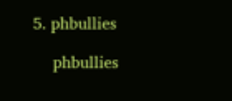5. phbullies

    phbullies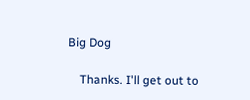Big Dog

    Thanks. I'll get out to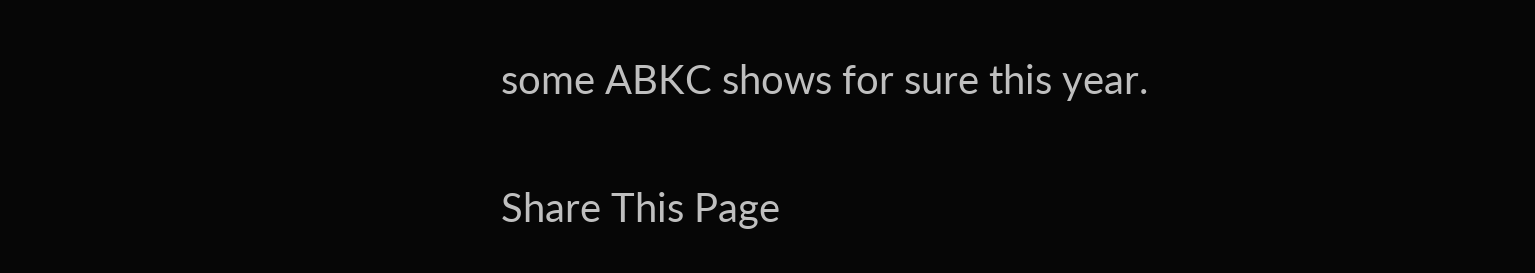some ABKC shows for sure this year.

Share This Page